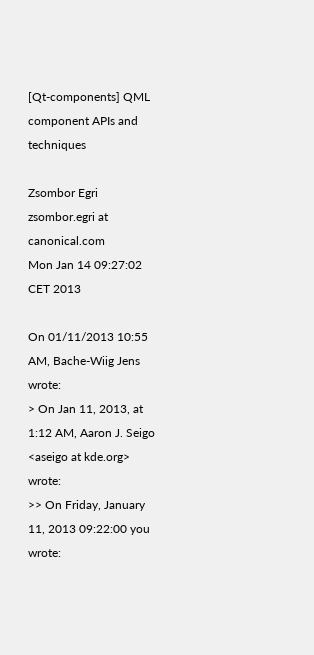[Qt-components] QML component APIs and techniques

Zsombor Egri zsombor.egri at canonical.com
Mon Jan 14 09:27:02 CET 2013

On 01/11/2013 10:55 AM, Bache-Wiig Jens wrote:
> On Jan 11, 2013, at 1:12 AM, Aaron J. Seigo <aseigo at kde.org> wrote:
>> On Friday, January 11, 2013 09:22:00 you wrote: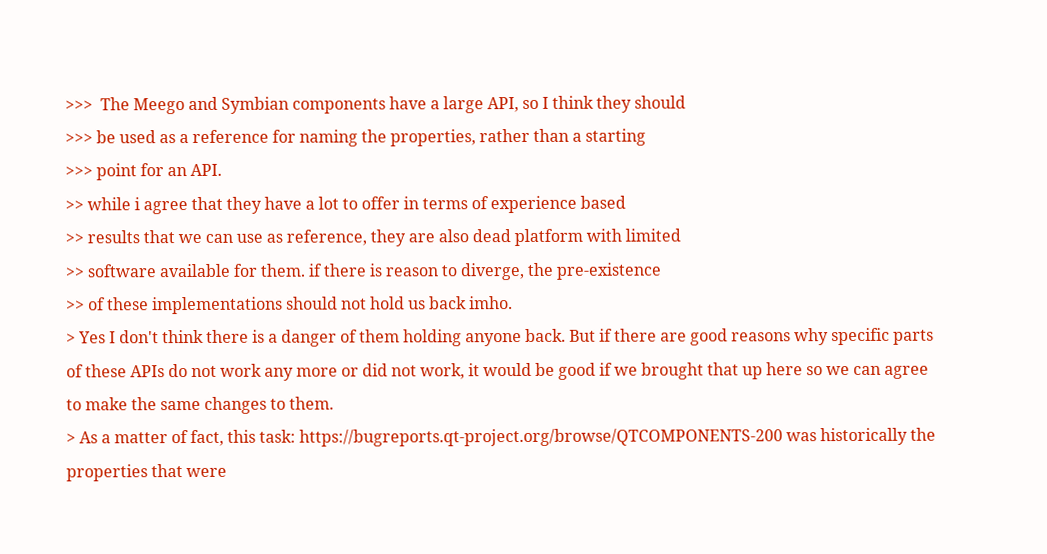>>>  The Meego and Symbian components have a large API, so I think they should
>>> be used as a reference for naming the properties, rather than a starting
>>> point for an API.
>> while i agree that they have a lot to offer in terms of experience based
>> results that we can use as reference, they are also dead platform with limited
>> software available for them. if there is reason to diverge, the pre-existence
>> of these implementations should not hold us back imho.
> Yes I don't think there is a danger of them holding anyone back. But if there are good reasons why specific parts of these APIs do not work any more or did not work, it would be good if we brought that up here so we can agree to make the same changes to them.
> As a matter of fact, this task: https://bugreports.qt-project.org/browse/QTCOMPONENTS-200 was historically the properties that were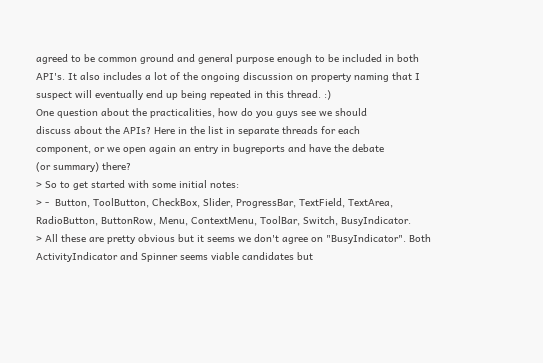agreed to be common ground and general purpose enough to be included in both API's. It also includes a lot of the ongoing discussion on property naming that I suspect will eventually end up being repeated in this thread. :)
One question about the practicalities, how do you guys see we should
discuss about the APIs? Here in the list in separate threads for each
component, or we open again an entry in bugreports and have the debate
(or summary) there?
> So to get started with some initial notes:
> -  Button, ToolButton, CheckBox, Slider, ProgressBar, TextField, TextArea, RadioButton, ButtonRow, Menu, ContextMenu, ToolBar, Switch, BusyIndicator.
> All these are pretty obvious but it seems we don't agree on "BusyIndicator". Both ActivityIndicator and Spinner seems viable candidates but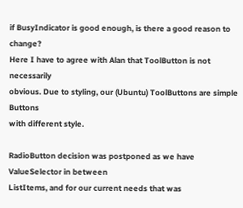if BusyIndicator is good enough, is there a good reason to change?
Here I have to agree with Alan that ToolButton is not necessarily
obvious. Due to styling, our (Ubuntu) ToolButtons are simple Buttons
with different style.

RadioButton decision was postponed as we have ValueSelector in between
ListItems, and for our current needs that was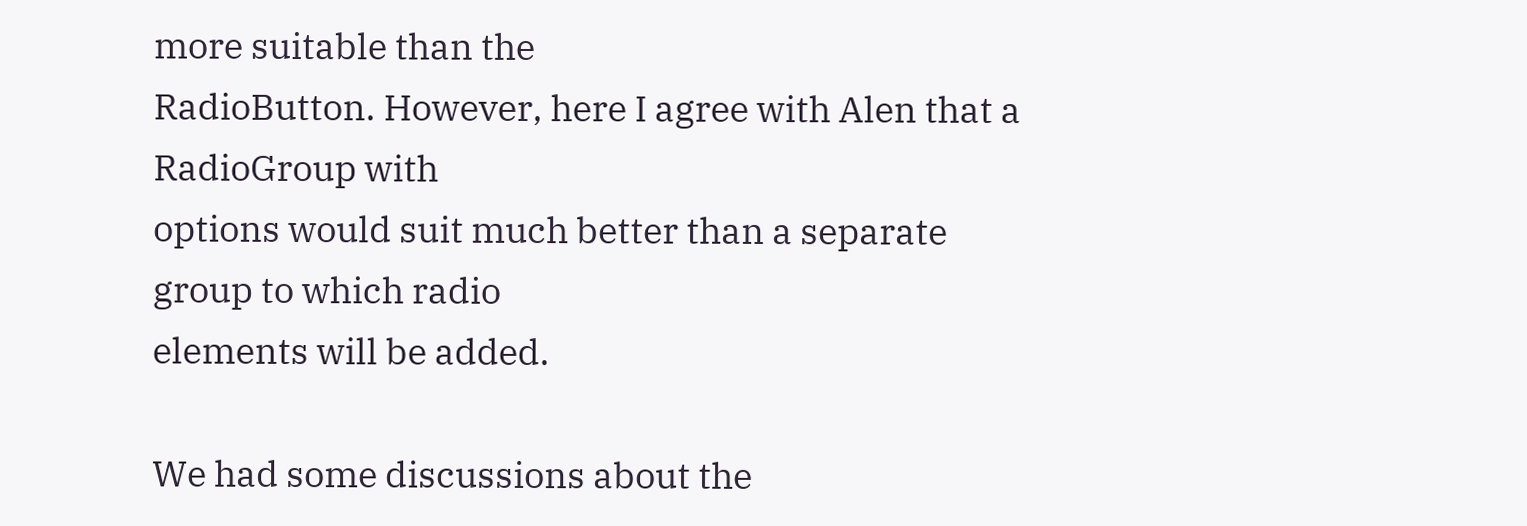more suitable than the
RadioButton. However, here I agree with Alen that a RadioGroup with
options would suit much better than a separate group to which radio
elements will be added.

We had some discussions about the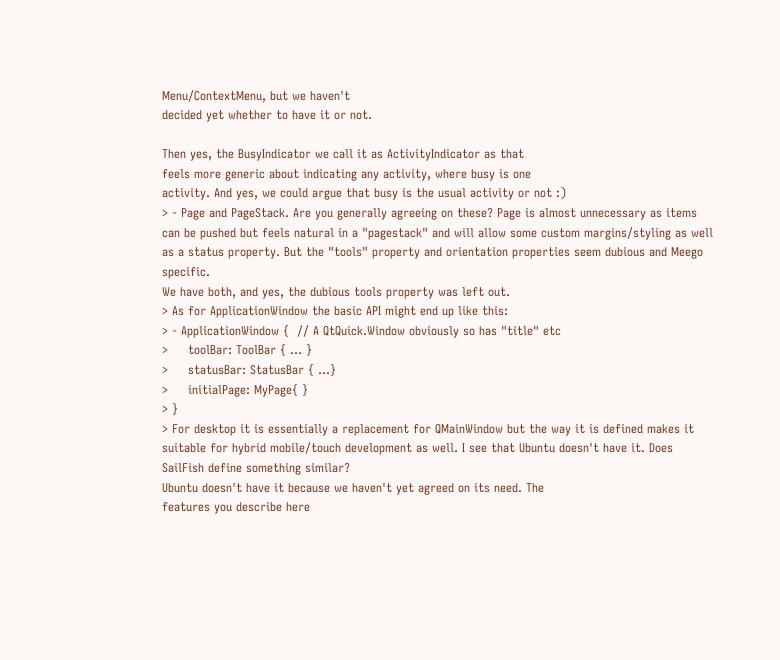Menu/ContextMenu, but we haven't
decided yet whether to have it or not.

Then yes, the BusyIndicator we call it as ActivityIndicator as that
feels more generic about indicating any activity, where busy is one
activity. And yes, we could argue that busy is the usual activity or not :)
> - Page and PageStack. Are you generally agreeing on these? Page is almost unnecessary as items can be pushed but feels natural in a "pagestack" and will allow some custom margins/styling as well as a status property. But the "tools" property and orientation properties seem dubious and Meego specific.
We have both, and yes, the dubious tools property was left out.
> As for ApplicationWindow the basic API might end up like this:
> - ApplicationWindow {  // A QtQuick.Window obviously so has "title" etc
>     toolBar: ToolBar { … }
>     statusBar: StatusBar { …}
>     initialPage: MyPage{ }
> }
> For desktop it is essentially a replacement for QMainWindow but the way it is defined makes it suitable for hybrid mobile/touch development as well. I see that Ubuntu doesn't have it. Does SailFish define something similar?
Ubuntu doesn't have it because we haven't yet agreed on its need. The
features you describe here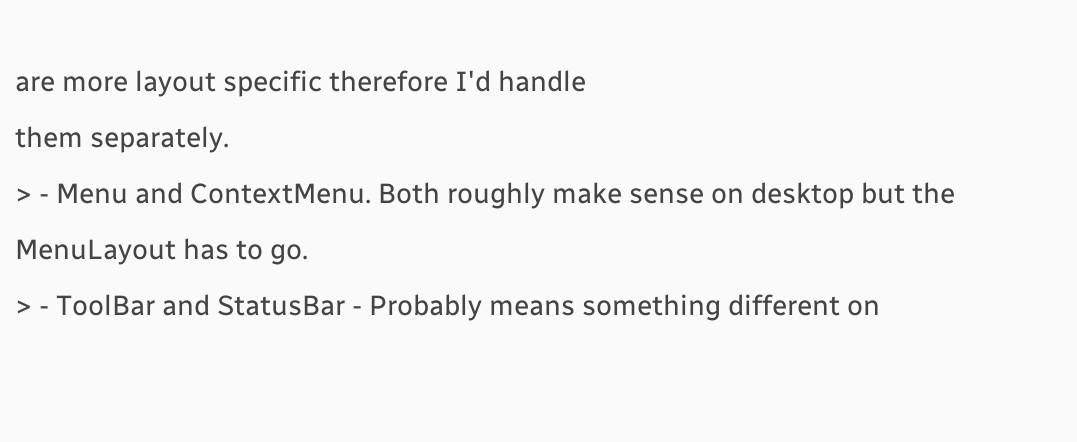are more layout specific therefore I'd handle
them separately.
> - Menu and ContextMenu. Both roughly make sense on desktop but the MenuLayout has to go.
> - ToolBar and StatusBar - Probably means something different on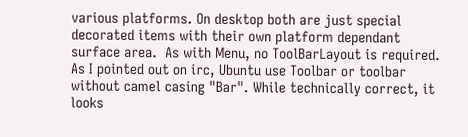various platforms. On desktop both are just special decorated items with their own platform dependant surface area.  As with Menu, no ToolBarLayout is required. As I pointed out on irc, Ubuntu use Toolbar or toolbar without camel casing "Bar". While technically correct, it looks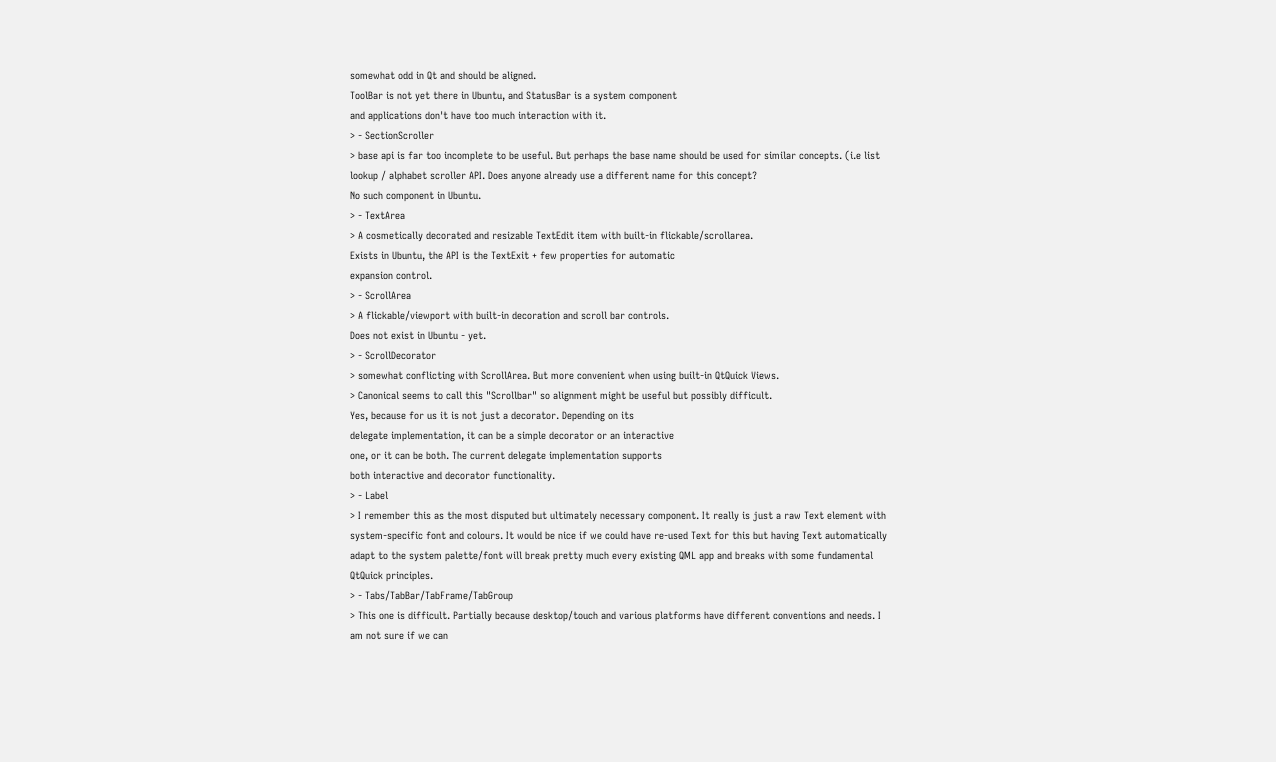somewhat odd in Qt and should be aligned.
ToolBar is not yet there in Ubuntu, and StatusBar is a system component
and applications don't have too much interaction with it.
> - SectionScroller
> base api is far too incomplete to be useful. But perhaps the base name should be used for similar concepts. (i.e list lookup / alphabet scroller API. Does anyone already use a different name for this concept?
No such component in Ubuntu.
> - TextArea
> A cosmetically decorated and resizable TextEdit item with built-in flickable/scrollarea.
Exists in Ubuntu, the API is the TextExit + few properties for automatic
expansion control.
> - ScrollArea
> A flickable/viewport with built-in decoration and scroll bar controls.
Does not exist in Ubuntu - yet.
> - ScrollDecorator
> somewhat conflicting with ScrollArea. But more convenient when using built-in QtQuick Views.
> Canonical seems to call this "Scrollbar" so alignment might be useful but possibly difficult.
Yes, because for us it is not just a decorator. Depending on its
delegate implementation, it can be a simple decorator or an interactive
one, or it can be both. The current delegate implementation supports
both interactive and decorator functionality.
> - Label
> I remember this as the most disputed but ultimately necessary component. It really is just a raw Text element with system-specific font and colours. It would be nice if we could have re-used Text for this but having Text automatically adapt to the system palette/font will break pretty much every existing QML app and breaks with some fundamental QtQuick principles.
> - Tabs/TabBar/TabFrame/TabGroup
> This one is difficult. Partially because desktop/touch and various platforms have different conventions and needs. I am not sure if we can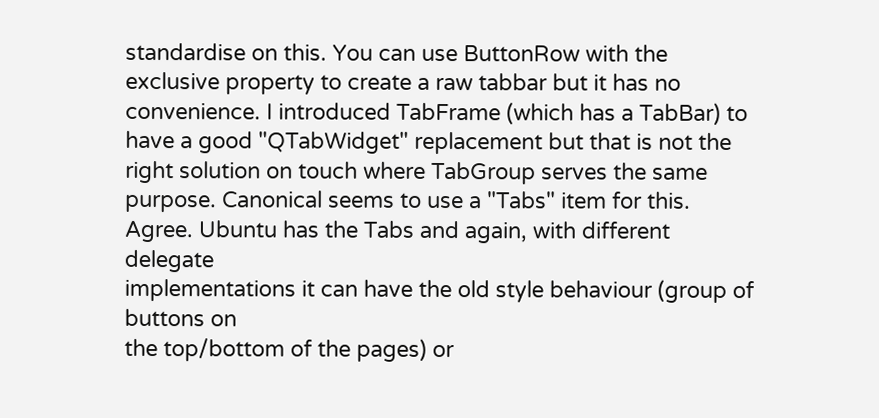standardise on this. You can use ButtonRow with the exclusive property to create a raw tabbar but it has no convenience. I introduced TabFrame (which has a TabBar) to have a good "QTabWidget" replacement but that is not the right solution on touch where TabGroup serves the same purpose. Canonical seems to use a "Tabs" item for this.
Agree. Ubuntu has the Tabs and again, with different delegate
implementations it can have the old style behaviour (group of buttons on
the top/bottom of the pages) or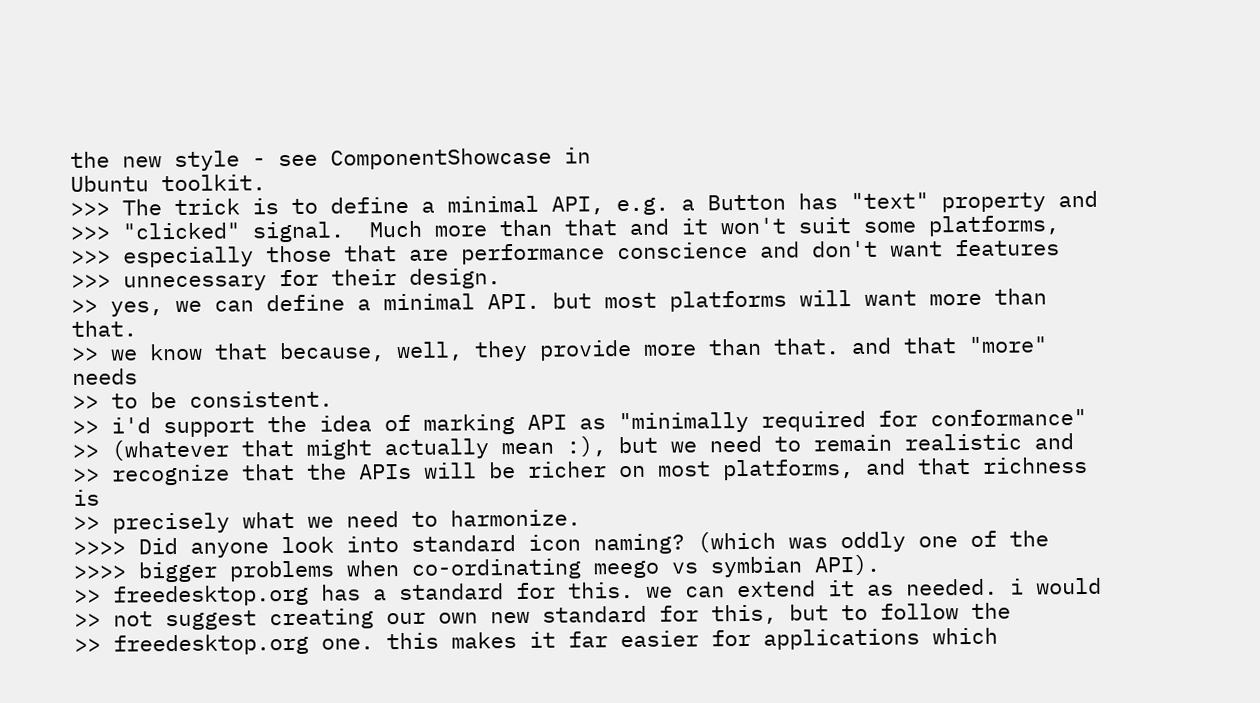the new style - see ComponentShowcase in
Ubuntu toolkit.
>>> The trick is to define a minimal API, e.g. a Button has "text" property and
>>> "clicked" signal.  Much more than that and it won't suit some platforms,
>>> especially those that are performance conscience and don't want features
>>> unnecessary for their design.
>> yes, we can define a minimal API. but most platforms will want more than that.
>> we know that because, well, they provide more than that. and that "more" needs
>> to be consistent.
>> i'd support the idea of marking API as "minimally required for conformance"
>> (whatever that might actually mean :), but we need to remain realistic and
>> recognize that the APIs will be richer on most platforms, and that richness is
>> precisely what we need to harmonize.
>>>> Did anyone look into standard icon naming? (which was oddly one of the
>>>> bigger problems when co-ordinating meego vs symbian API).
>> freedesktop.org has a standard for this. we can extend it as needed. i would
>> not suggest creating our own new standard for this, but to follow the
>> freedesktop.org one. this makes it far easier for applications which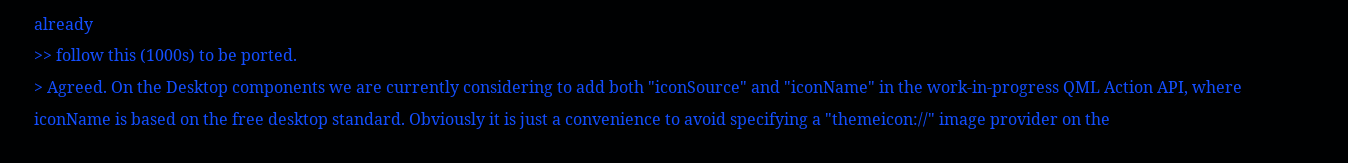already
>> follow this (1000s) to be ported.
> Agreed. On the Desktop components we are currently considering to add both "iconSource" and "iconName" in the work-in-progress QML Action API, where iconName is based on the free desktop standard. Obviously it is just a convenience to avoid specifying a "themeicon://" image provider on the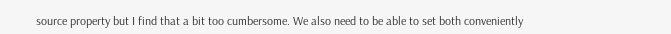source property but I find that a bit too cumbersome. We also need to be able to set both conveniently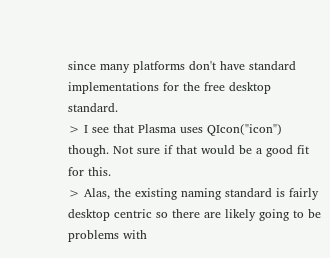since many platforms don't have standard implementations for the free desktop standard.
> I see that Plasma uses QIcon("icon") though. Not sure if that would be a good fit for this.
> Alas, the existing naming standard is fairly desktop centric so there are likely going to be problems with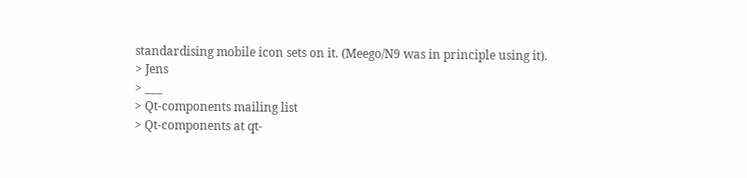standardising mobile icon sets on it. (Meego/N9 was in principle using it).
> Jens
> ___
> Qt-components mailing list
> Qt-components at qt-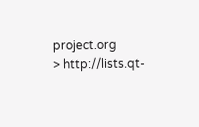project.org
> http://lists.qt-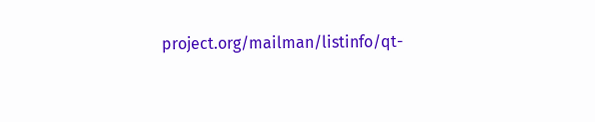project.org/mailman/listinfo/qt-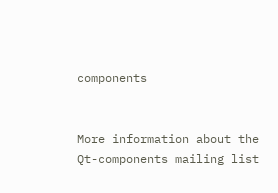components


More information about the Qt-components mailing list